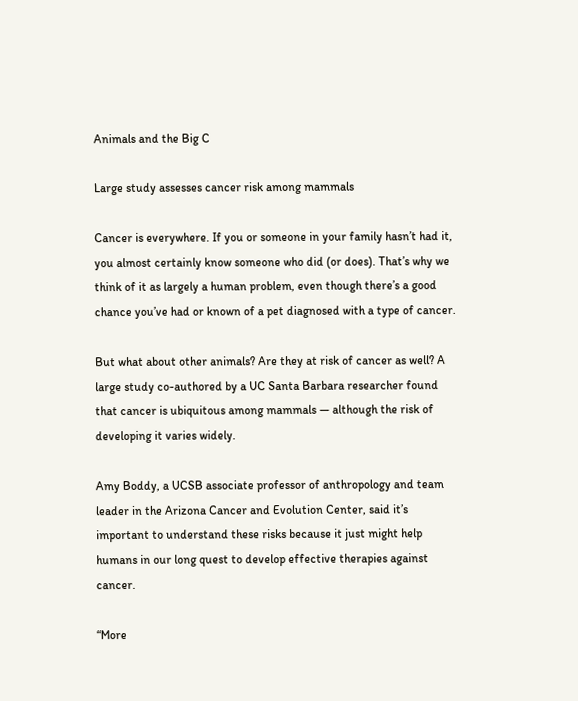Animals and the Big C

Large study assesses cancer risk among mammals

Cancer is everywhere. If you or someone in your family hasn’t had it, you almost certainly know someone who did (or does). That’s why we think of it as largely a human problem, even though there’s a good chance you’ve had or known of a pet diagnosed with a type of cancer.

But what about other animals? Are they at risk of cancer as well? A large study co-authored by a UC Santa Barbara researcher found that cancer is ubiquitous among mammals — although the risk of developing it varies widely.

Amy Boddy, a UCSB associate professor of anthropology and team leader in the Arizona Cancer and Evolution Center, said it’s important to understand these risks because it just might help humans in our long quest to develop effective therapies against cancer.

“More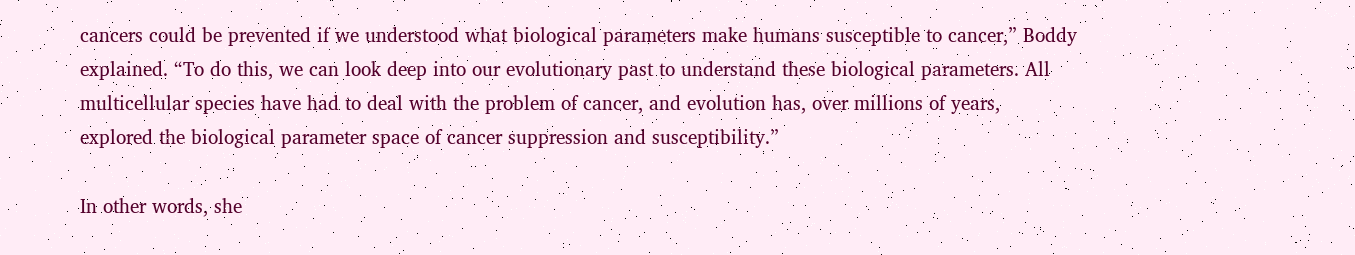cancers could be prevented if we understood what biological parameters make humans susceptible to cancer,” Boddy explained. “To do this, we can look deep into our evolutionary past to understand these biological parameters. All multicellular species have had to deal with the problem of cancer, and evolution has, over millions of years, explored the biological parameter space of cancer suppression and susceptibility.”

In other words, she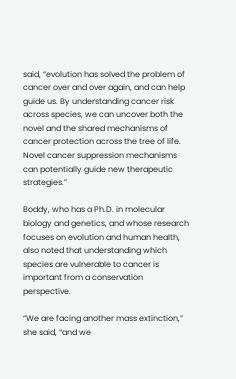said, “evolution has solved the problem of cancer over and over again, and can help guide us. By understanding cancer risk across species, we can uncover both the novel and the shared mechanisms of cancer protection across the tree of life. Novel cancer suppression mechanisms can potentially guide new therapeutic strategies.”

Boddy, who has a Ph.D. in molecular biology and genetics, and whose research focuses on evolution and human health, also noted that understanding which species are vulnerable to cancer is important from a conservation perspective.

“We are facing another mass extinction,” she said, “and we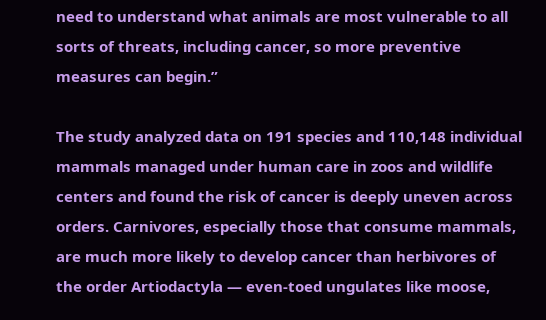need to understand what animals are most vulnerable to all sorts of threats, including cancer, so more preventive measures can begin.”

The study analyzed data on 191 species and 110,148 individual mammals managed under human care in zoos and wildlife centers and found the risk of cancer is deeply uneven across orders. Carnivores, especially those that consume mammals, are much more likely to develop cancer than herbivores of the order Artiodactyla — even-toed ungulates like moose,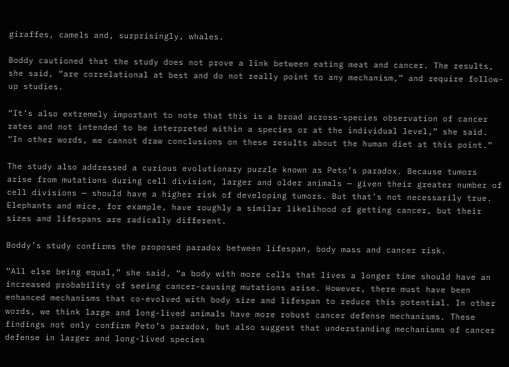giraffes, camels and, surprisingly, whales.

Boddy cautioned that the study does not prove a link between eating meat and cancer. The results, she said, “are correlational at best and do not really point to any mechanism,” and require follow-up studies.

“It’s also extremely important to note that this is a broad across-species observation of cancer rates and not intended to be interpreted within a species or at the individual level,” she said. “In other words, we cannot draw conclusions on these results about the human diet at this point.”

The study also addressed a curious evolutionary puzzle known as Peto’s paradox. Because tumors arise from mutations during cell division, larger and older animals — given their greater number of cell divisions — should have a higher risk of developing tumors. But that’s not necessarily true. Elephants and mice, for example, have roughly a similar likelihood of getting cancer, but their sizes and lifespans are radically different.

Boddy’s study confirms the proposed paradox between lifespan, body mass and cancer risk.

“All else being equal,” she said, “a body with more cells that lives a longer time should have an increased probability of seeing cancer-causing mutations arise. However, there must have been enhanced mechanisms that co-evolved with body size and lifespan to reduce this potential. In other words, we think large and long-lived animals have more robust cancer defense mechanisms. These findings not only confirm Peto’s paradox, but also suggest that understanding mechanisms of cancer defense in larger and long-lived species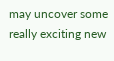may uncover some really exciting new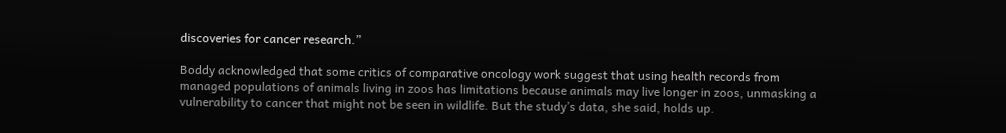discoveries for cancer research.”

Boddy acknowledged that some critics of comparative oncology work suggest that using health records from managed populations of animals living in zoos has limitations because animals may live longer in zoos, unmasking a vulnerability to cancer that might not be seen in wildlife. But the study’s data, she said, holds up.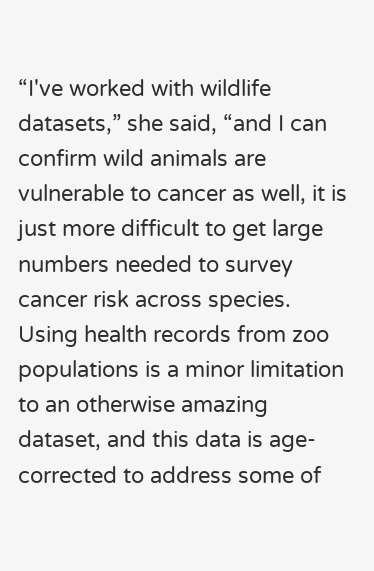“I've worked with wildlife datasets,” she said, “and I can confirm wild animals are vulnerable to cancer as well, it is just more difficult to get large numbers needed to survey cancer risk across species. Using health records from zoo populations is a minor limitation to an otherwise amazing dataset, and this data is age-corrected to address some of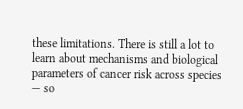these limitations. There is still a lot to learn about mechanisms and biological parameters of cancer risk across species — so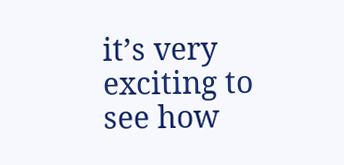it’s very exciting to see how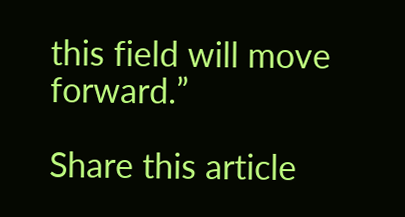this field will move forward.”

Share this article